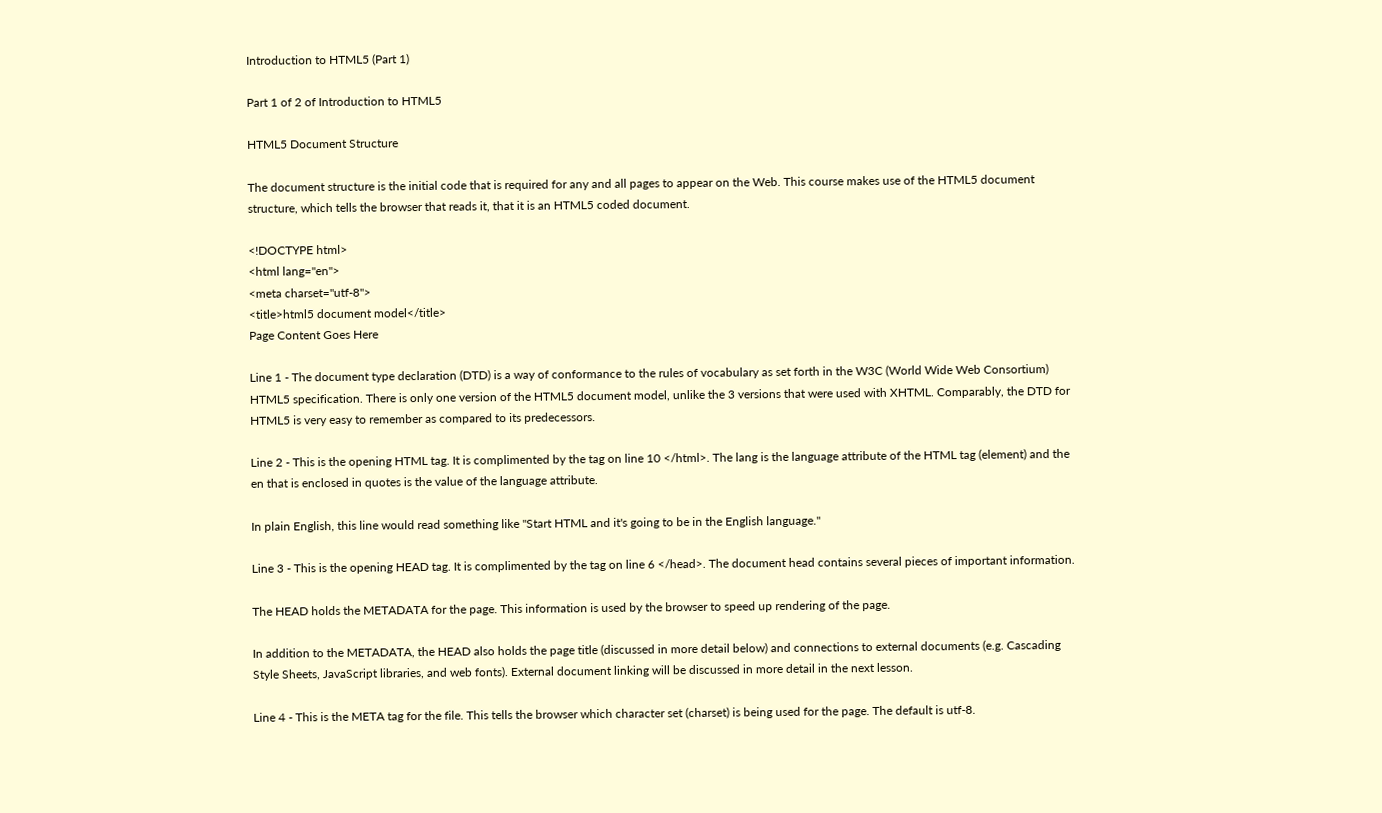Introduction to HTML5 (Part 1)

Part 1 of 2 of Introduction to HTML5

HTML5 Document Structure

The document structure is the initial code that is required for any and all pages to appear on the Web. This course makes use of the HTML5 document structure, which tells the browser that reads it, that it is an HTML5 coded document.

<!DOCTYPE html>
<html lang="en">
<meta charset="utf-8">
<title>html5 document model</title>
Page Content Goes Here

Line 1 - The document type declaration (DTD) is a way of conformance to the rules of vocabulary as set forth in the W3C (World Wide Web Consortium) HTML5 specification. There is only one version of the HTML5 document model, unlike the 3 versions that were used with XHTML. Comparably, the DTD for HTML5 is very easy to remember as compared to its predecessors.

Line 2 - This is the opening HTML tag. It is complimented by the tag on line 10 </html>. The lang is the language attribute of the HTML tag (element) and the en that is enclosed in quotes is the value of the language attribute.

In plain English, this line would read something like "Start HTML and it's going to be in the English language."

Line 3 - This is the opening HEAD tag. It is complimented by the tag on line 6 </head>. The document head contains several pieces of important information.

The HEAD holds the METADATA for the page. This information is used by the browser to speed up rendering of the page.

In addition to the METADATA, the HEAD also holds the page title (discussed in more detail below) and connections to external documents (e.g. Cascading Style Sheets, JavaScript libraries, and web fonts). External document linking will be discussed in more detail in the next lesson.

Line 4 - This is the META tag for the file. This tells the browser which character set (charset) is being used for the page. The default is utf-8.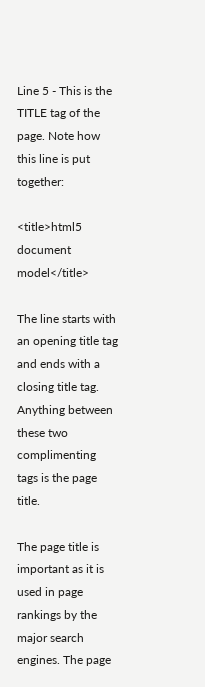Line 5 - This is the TITLE tag of the page. Note how this line is put together:

<title>html5 document model</title>

The line starts with an opening title tag and ends with a closing title tag. Anything between these two complimenting tags is the page title.

The page title is important as it is used in page rankings by the major search engines. The page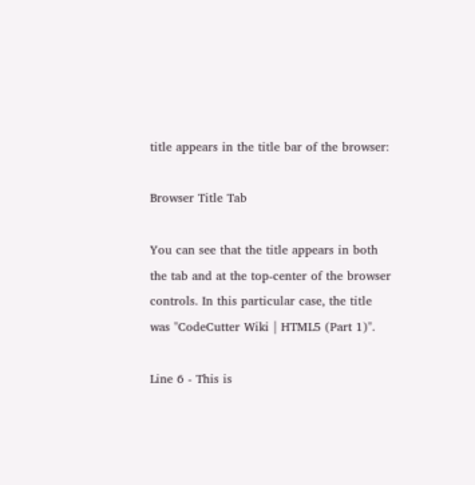title appears in the title bar of the browser:

Browser Title Tab

You can see that the title appears in both the tab and at the top-center of the browser controls. In this particular case, the title was "CodeCutter Wiki | HTML5 (Part 1)".

Line 6 - This is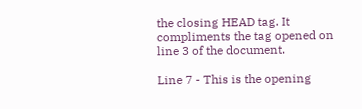the closing HEAD tag. It compliments the tag opened on line 3 of the document.

Line 7 - This is the opening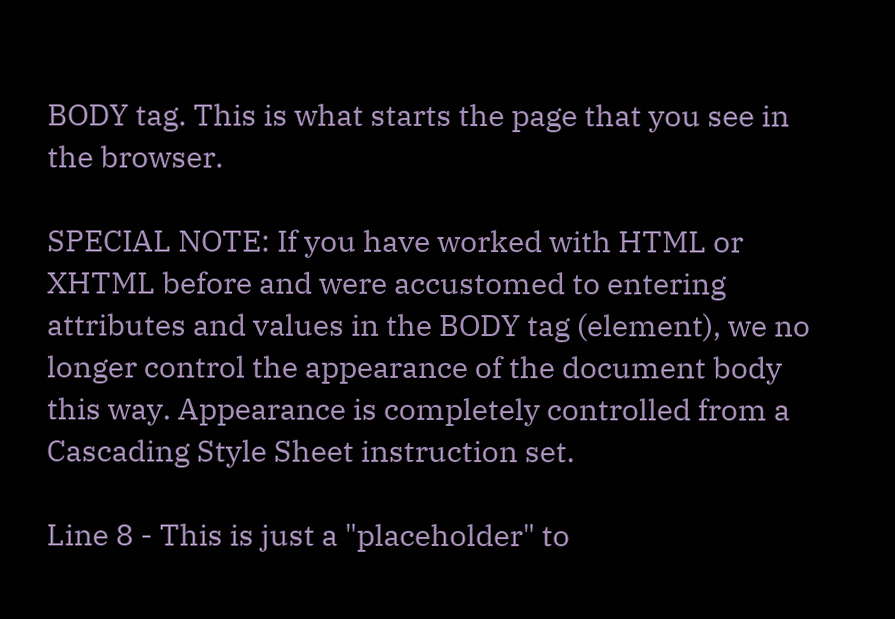BODY tag. This is what starts the page that you see in the browser.

SPECIAL NOTE: If you have worked with HTML or XHTML before and were accustomed to entering attributes and values in the BODY tag (element), we no longer control the appearance of the document body this way. Appearance is completely controlled from a Cascading Style Sheet instruction set.

Line 8 - This is just a "placeholder" to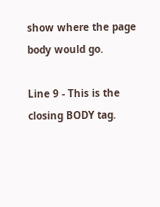show where the page body would go.

Line 9 - This is the closing BODY tag.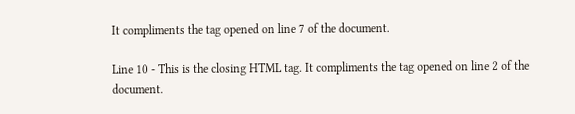It compliments the tag opened on line 7 of the document.

Line 10 - This is the closing HTML tag. It compliments the tag opened on line 2 of the document.